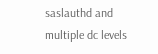saslauthd and multiple dc levels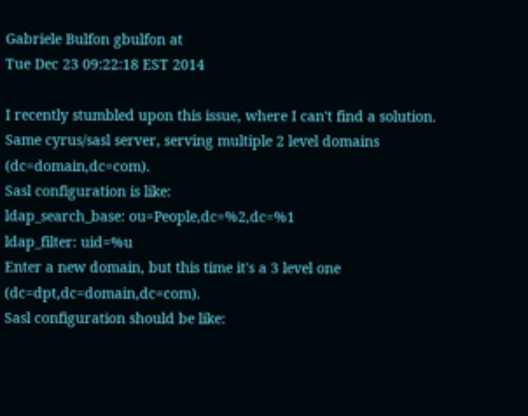Gabriele Bulfon gbulfon at
Tue Dec 23 09:22:18 EST 2014

I recently stumbled upon this issue, where I can't find a solution.
Same cyrus/sasl server, serving multiple 2 level domains (dc=domain,dc=com).
Sasl configuration is like:
ldap_search_base: ou=People,dc=%2,dc=%1
ldap_filter: uid=%u
Enter a new domain, but this time it's a 3 level one (dc=dpt,dc=domain,dc=com).
Sasl configuration should be like: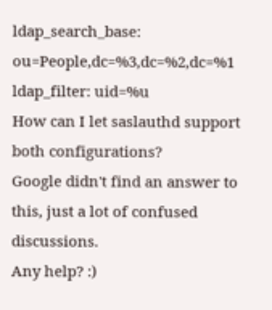ldap_search_base: ou=People,dc=%3,dc=%2,dc=%1
ldap_filter: uid=%u
How can I let saslauthd support both configurations?
Google didn't find an answer to this, just a lot of confused discussions.
Any help? :)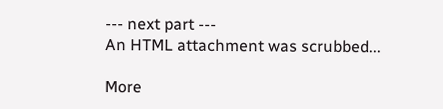--- next part ---
An HTML attachment was scrubbed...

More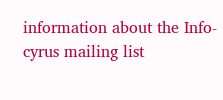information about the Info-cyrus mailing list